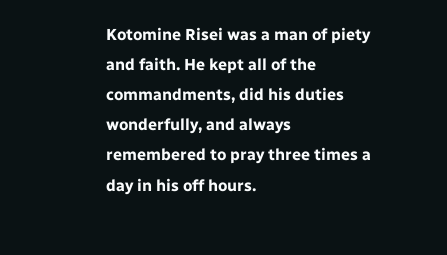Kotomine Risei was a man of piety and faith. He kept all of the commandments, did his duties wonderfully, and always remembered to pray three times a day in his off hours.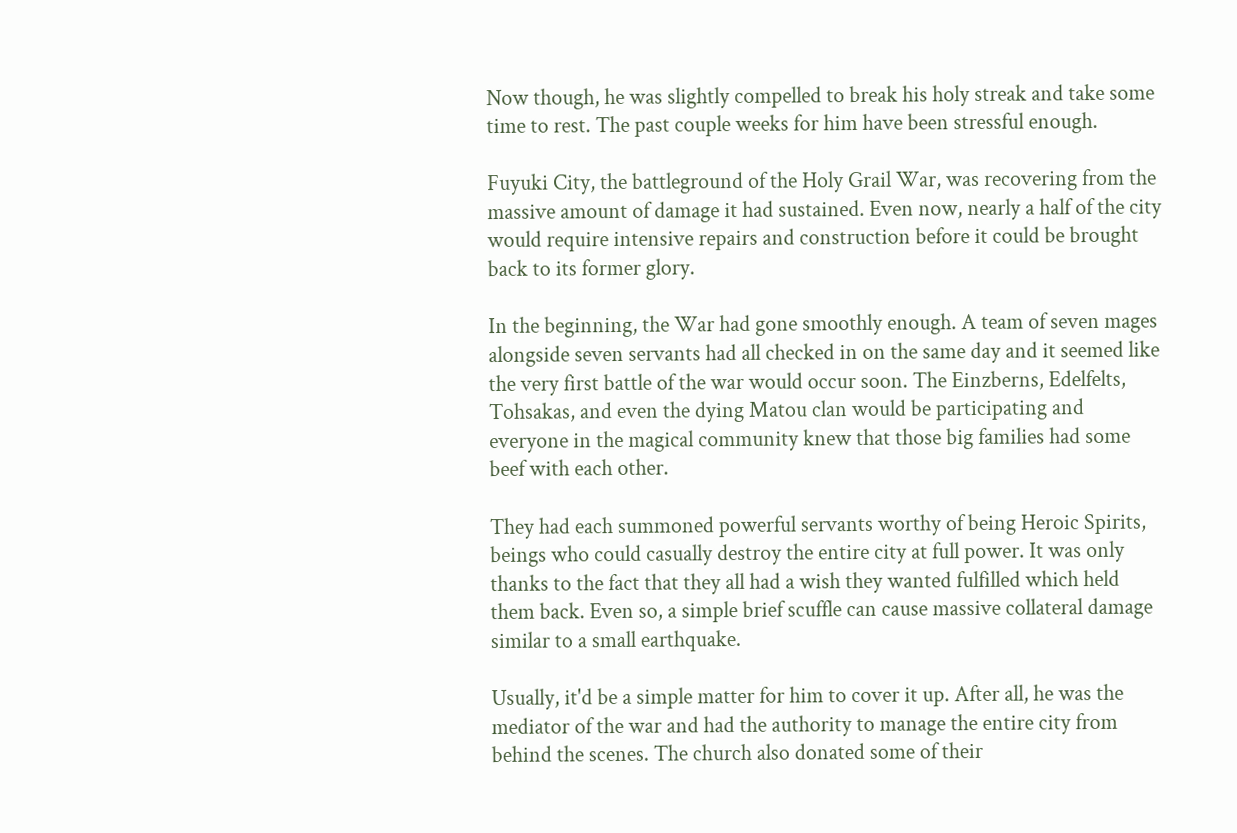Now though, he was slightly compelled to break his holy streak and take some time to rest. The past couple weeks for him have been stressful enough.

Fuyuki City, the battleground of the Holy Grail War, was recovering from the massive amount of damage it had sustained. Even now, nearly a half of the city would require intensive repairs and construction before it could be brought back to its former glory.

In the beginning, the War had gone smoothly enough. A team of seven mages alongside seven servants had all checked in on the same day and it seemed like the very first battle of the war would occur soon. The Einzberns, Edelfelts, Tohsakas, and even the dying Matou clan would be participating and everyone in the magical community knew that those big families had some beef with each other.

They had each summoned powerful servants worthy of being Heroic Spirits, beings who could casually destroy the entire city at full power. It was only thanks to the fact that they all had a wish they wanted fulfilled which held them back. Even so, a simple brief scuffle can cause massive collateral damage similar to a small earthquake.

Usually, it'd be a simple matter for him to cover it up. After all, he was the mediator of the war and had the authority to manage the entire city from behind the scenes. The church also donated some of their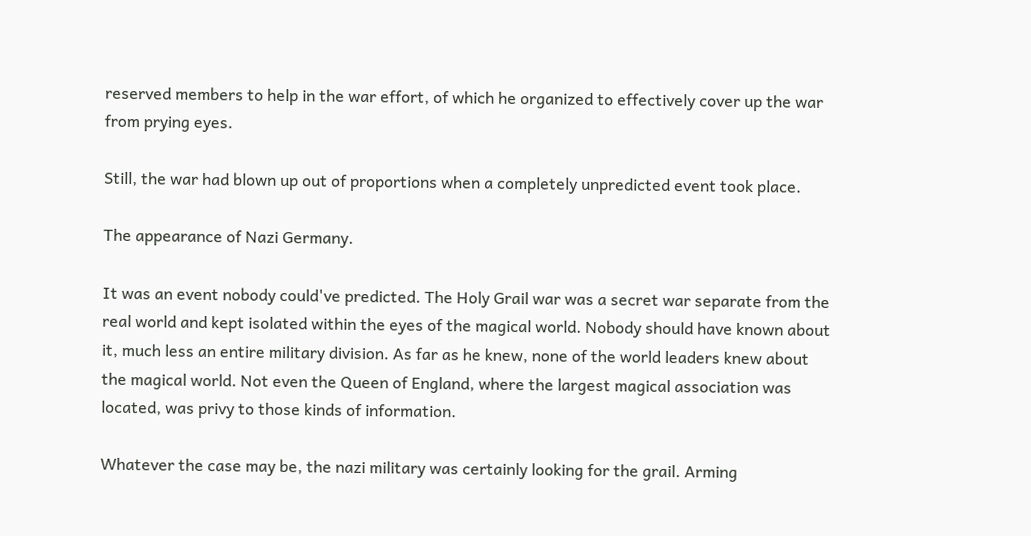reserved members to help in the war effort, of which he organized to effectively cover up the war from prying eyes.

Still, the war had blown up out of proportions when a completely unpredicted event took place.

The appearance of Nazi Germany.

It was an event nobody could've predicted. The Holy Grail war was a secret war separate from the real world and kept isolated within the eyes of the magical world. Nobody should have known about it, much less an entire military division. As far as he knew, none of the world leaders knew about the magical world. Not even the Queen of England, where the largest magical association was located, was privy to those kinds of information.

Whatever the case may be, the nazi military was certainly looking for the grail. Arming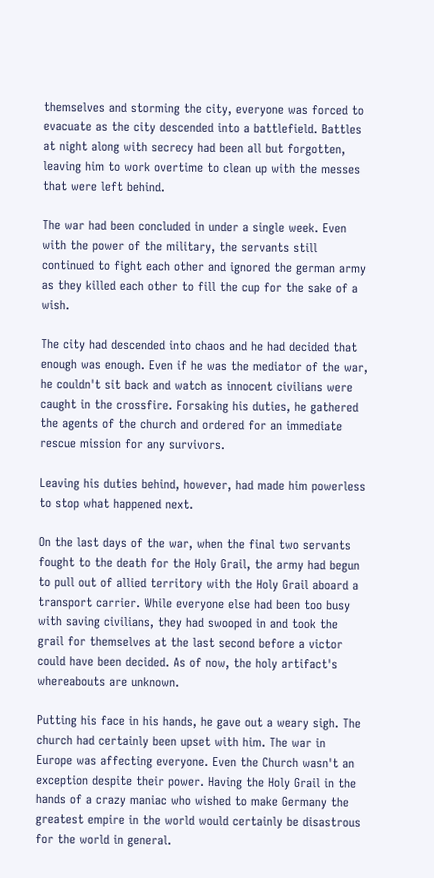themselves and storming the city, everyone was forced to evacuate as the city descended into a battlefield. Battles at night along with secrecy had been all but forgotten, leaving him to work overtime to clean up with the messes that were left behind.

The war had been concluded in under a single week. Even with the power of the military, the servants still continued to fight each other and ignored the german army as they killed each other to fill the cup for the sake of a wish.

The city had descended into chaos and he had decided that enough was enough. Even if he was the mediator of the war, he couldn't sit back and watch as innocent civilians were caught in the crossfire. Forsaking his duties, he gathered the agents of the church and ordered for an immediate rescue mission for any survivors.

Leaving his duties behind, however, had made him powerless to stop what happened next.

On the last days of the war, when the final two servants fought to the death for the Holy Grail, the army had begun to pull out of allied territory with the Holy Grail aboard a transport carrier. While everyone else had been too busy with saving civilians, they had swooped in and took the grail for themselves at the last second before a victor could have been decided. As of now, the holy artifact's whereabouts are unknown.

Putting his face in his hands, he gave out a weary sigh. The church had certainly been upset with him. The war in Europe was affecting everyone. Even the Church wasn't an exception despite their power. Having the Holy Grail in the hands of a crazy maniac who wished to make Germany the greatest empire in the world would certainly be disastrous for the world in general.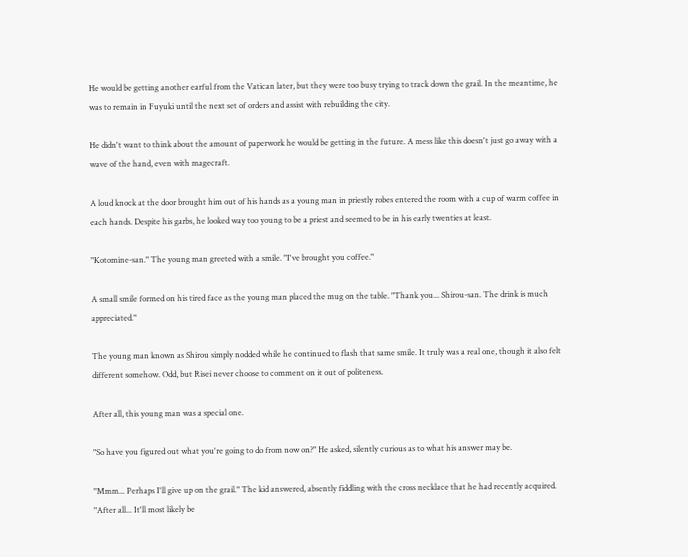He would be getting another earful from the Vatican later, but they were too busy trying to track down the grail. In the meantime, he was to remain in Fuyuki until the next set of orders and assist with rebuilding the city.

He didn't want to think about the amount of paperwork he would be getting in the future. A mess like this doesn't just go away with a wave of the hand, even with magecraft.

A loud knock at the door brought him out of his hands as a young man in priestly robes entered the room with a cup of warm coffee in each hands. Despite his garbs, he looked way too young to be a priest and seemed to be in his early twenties at least.

"Kotomine-san." The young man greeted with a smile. "I've brought you coffee."

A small smile formed on his tired face as the young man placed the mug on the table. "Thank you... Shirou-san. The drink is much appreciated."

The young man known as Shirou simply nodded while he continued to flash that same smile. It truly was a real one, though it also felt different somehow. Odd, but Risei never choose to comment on it out of politeness.

After all, this young man was a special one.

"So have you figured out what you're going to do from now on?" He asked, silently curious as to what his answer may be.

"Mmm... Perhaps I'll give up on the grail." The kid answered, absently fiddling with the cross necklace that he had recently acquired. "After all... It'll most likely be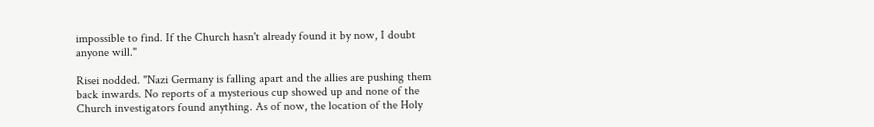impossible to find. If the Church hasn't already found it by now, I doubt anyone will."

Risei nodded. "Nazi Germany is falling apart and the allies are pushing them back inwards. No reports of a mysterious cup showed up and none of the Church investigators found anything. As of now, the location of the Holy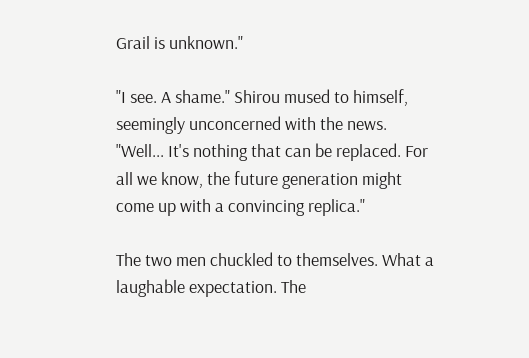Grail is unknown."

"I see. A shame." Shirou mused to himself, seemingly unconcerned with the news. "Well... It's nothing that can be replaced. For all we know, the future generation might come up with a convincing replica."

The two men chuckled to themselves. What a laughable expectation. The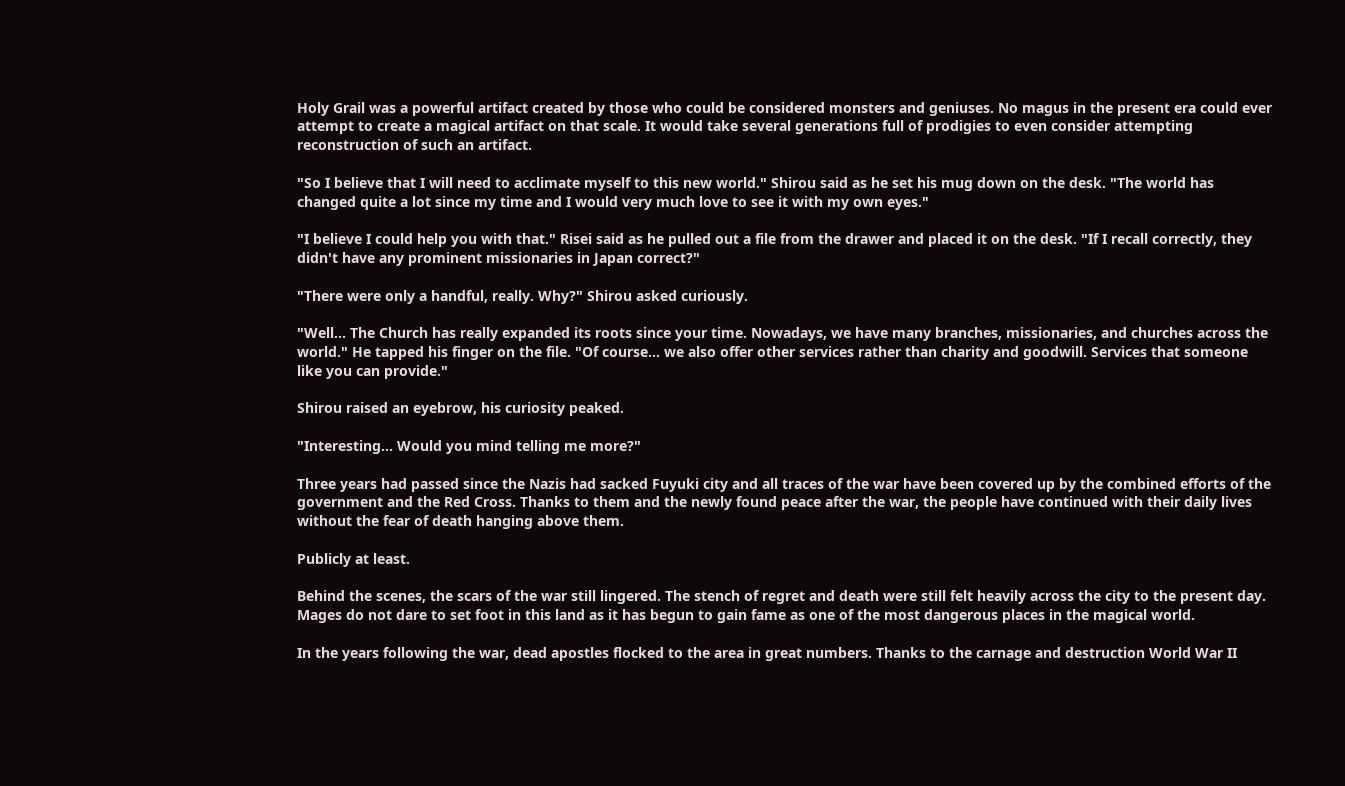Holy Grail was a powerful artifact created by those who could be considered monsters and geniuses. No magus in the present era could ever attempt to create a magical artifact on that scale. It would take several generations full of prodigies to even consider attempting reconstruction of such an artifact.

"So I believe that I will need to acclimate myself to this new world." Shirou said as he set his mug down on the desk. "The world has changed quite a lot since my time and I would very much love to see it with my own eyes."

"I believe I could help you with that." Risei said as he pulled out a file from the drawer and placed it on the desk. "If I recall correctly, they didn't have any prominent missionaries in Japan correct?"

"There were only a handful, really. Why?" Shirou asked curiously.

"Well... The Church has really expanded its roots since your time. Nowadays, we have many branches, missionaries, and churches across the world." He tapped his finger on the file. "Of course... we also offer other services rather than charity and goodwill. Services that someone like you can provide."

Shirou raised an eyebrow, his curiosity peaked.

"Interesting... Would you mind telling me more?"

Three years had passed since the Nazis had sacked Fuyuki city and all traces of the war have been covered up by the combined efforts of the government and the Red Cross. Thanks to them and the newly found peace after the war, the people have continued with their daily lives without the fear of death hanging above them.

Publicly at least.

Behind the scenes, the scars of the war still lingered. The stench of regret and death were still felt heavily across the city to the present day. Mages do not dare to set foot in this land as it has begun to gain fame as one of the most dangerous places in the magical world.

In the years following the war, dead apostles flocked to the area in great numbers. Thanks to the carnage and destruction World War II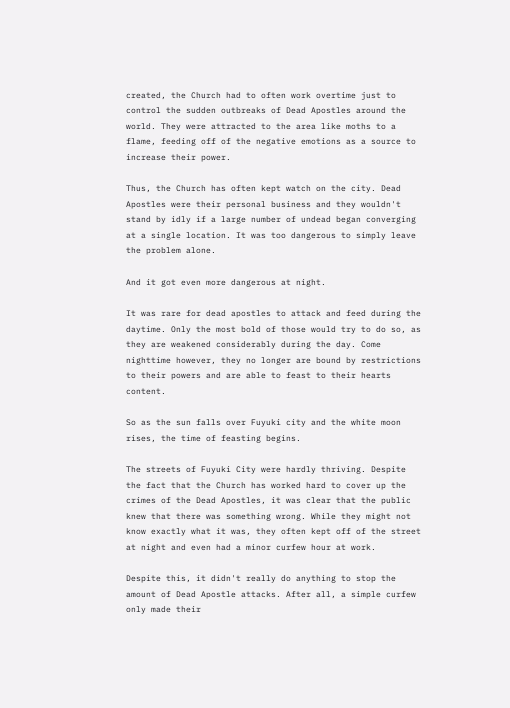created, the Church had to often work overtime just to control the sudden outbreaks of Dead Apostles around the world. They were attracted to the area like moths to a flame, feeding off of the negative emotions as a source to increase their power.

Thus, the Church has often kept watch on the city. Dead Apostles were their personal business and they wouldn't stand by idly if a large number of undead began converging at a single location. It was too dangerous to simply leave the problem alone.

And it got even more dangerous at night.

It was rare for dead apostles to attack and feed during the daytime. Only the most bold of those would try to do so, as they are weakened considerably during the day. Come nighttime however, they no longer are bound by restrictions to their powers and are able to feast to their hearts content.

So as the sun falls over Fuyuki city and the white moon rises, the time of feasting begins.

The streets of Fuyuki City were hardly thriving. Despite the fact that the Church has worked hard to cover up the crimes of the Dead Apostles, it was clear that the public knew that there was something wrong. While they might not know exactly what it was, they often kept off of the street at night and even had a minor curfew hour at work.

Despite this, it didn't really do anything to stop the amount of Dead Apostle attacks. After all, a simple curfew only made their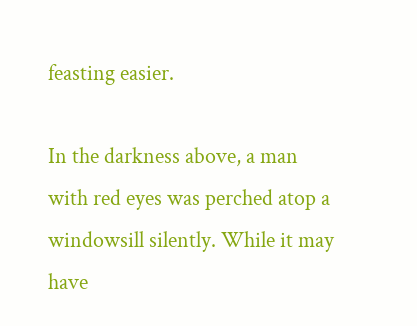feasting easier.

In the darkness above, a man with red eyes was perched atop a windowsill silently. While it may have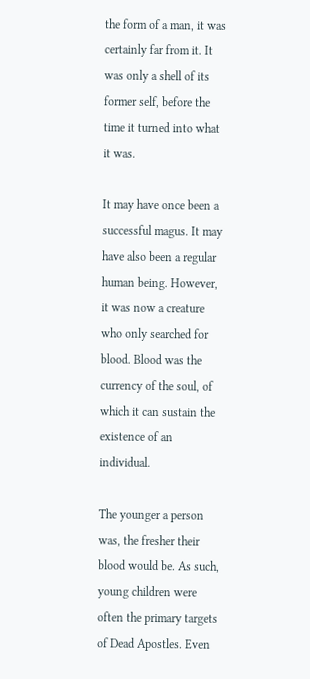the form of a man, it was certainly far from it. It was only a shell of its former self, before the time it turned into what it was.

It may have once been a successful magus. It may have also been a regular human being. However, it was now a creature who only searched for blood. Blood was the currency of the soul, of which it can sustain the existence of an individual.

The younger a person was, the fresher their blood would be. As such, young children were often the primary targets of Dead Apostles. Even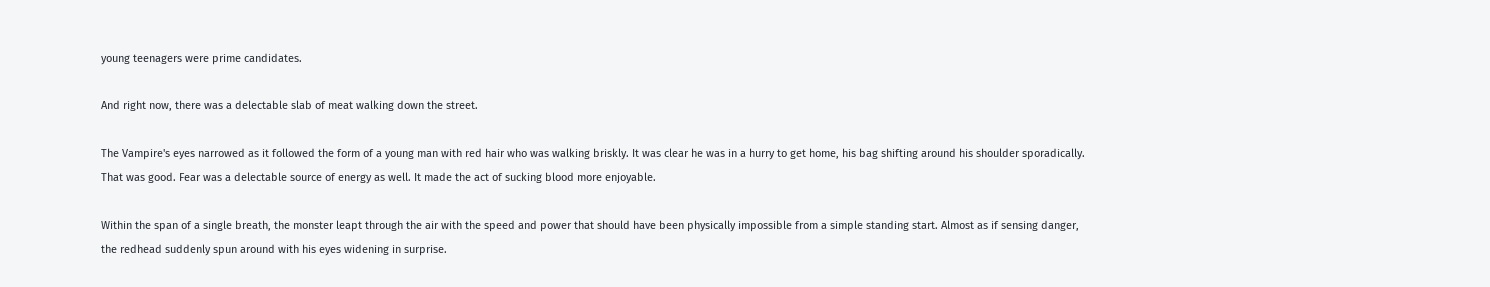young teenagers were prime candidates.

And right now, there was a delectable slab of meat walking down the street.

The Vampire's eyes narrowed as it followed the form of a young man with red hair who was walking briskly. It was clear he was in a hurry to get home, his bag shifting around his shoulder sporadically. That was good. Fear was a delectable source of energy as well. It made the act of sucking blood more enjoyable.

Within the span of a single breath, the monster leapt through the air with the speed and power that should have been physically impossible from a simple standing start. Almost as if sensing danger, the redhead suddenly spun around with his eyes widening in surprise.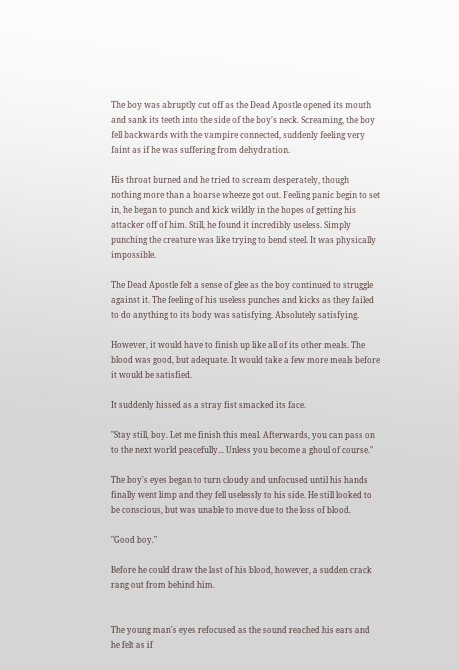The boy was abruptly cut off as the Dead Apostle opened its mouth and sank its teeth into the side of the boy's neck. Screaming, the boy fell backwards with the vampire connected, suddenly feeling very faint as if he was suffering from dehydration.

His throat burned and he tried to scream desperately, though nothing more than a hoarse wheeze got out. Feeling panic begin to set in, he began to punch and kick wildly in the hopes of getting his attacker off of him. Still, he found it incredibly useless. Simply punching the creature was like trying to bend steel. It was physically impossible.

The Dead Apostle felt a sense of glee as the boy continued to struggle against it. The feeling of his useless punches and kicks as they failed to do anything to its body was satisfying. Absolutely satisfying.

However, it would have to finish up like all of its other meals. The blood was good, but adequate. It would take a few more meals before it would be satisfied.

It suddenly hissed as a stray fist smacked its face.

"Stay still, boy. Let me finish this meal. Afterwards, you can pass on to the next world peacefully... Unless you become a ghoul of course."

The boy's eyes began to turn cloudy and unfocused until his hands finally went limp and they fell uselessly to his side. He still looked to be conscious, but was unable to move due to the loss of blood.

"Good boy."

Before he could draw the last of his blood, however, a sudden crack rang out from behind him.


The young man's eyes refocused as the sound reached his ears and he felt as if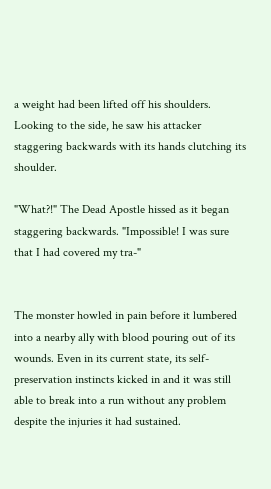a weight had been lifted off his shoulders. Looking to the side, he saw his attacker staggering backwards with its hands clutching its shoulder.

"What?!" The Dead Apostle hissed as it began staggering backwards. "Impossible! I was sure that I had covered my tra-"


The monster howled in pain before it lumbered into a nearby ally with blood pouring out of its wounds. Even in its current state, its self-preservation instincts kicked in and it was still able to break into a run without any problem despite the injuries it had sustained.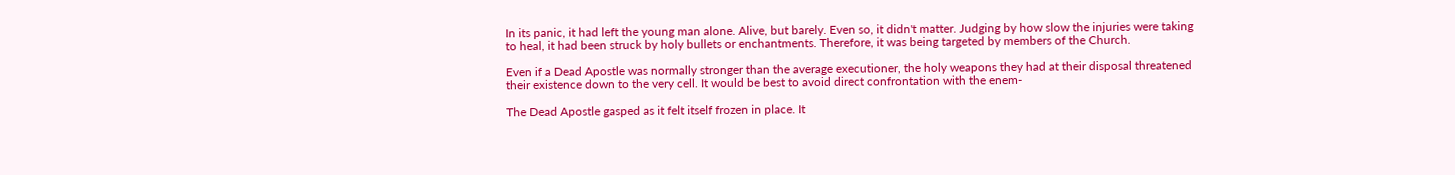In its panic, it had left the young man alone. Alive, but barely. Even so, it didn't matter. Judging by how slow the injuries were taking to heal, it had been struck by holy bullets or enchantments. Therefore, it was being targeted by members of the Church.

Even if a Dead Apostle was normally stronger than the average executioner, the holy weapons they had at their disposal threatened their existence down to the very cell. It would be best to avoid direct confrontation with the enem-

The Dead Apostle gasped as it felt itself frozen in place. It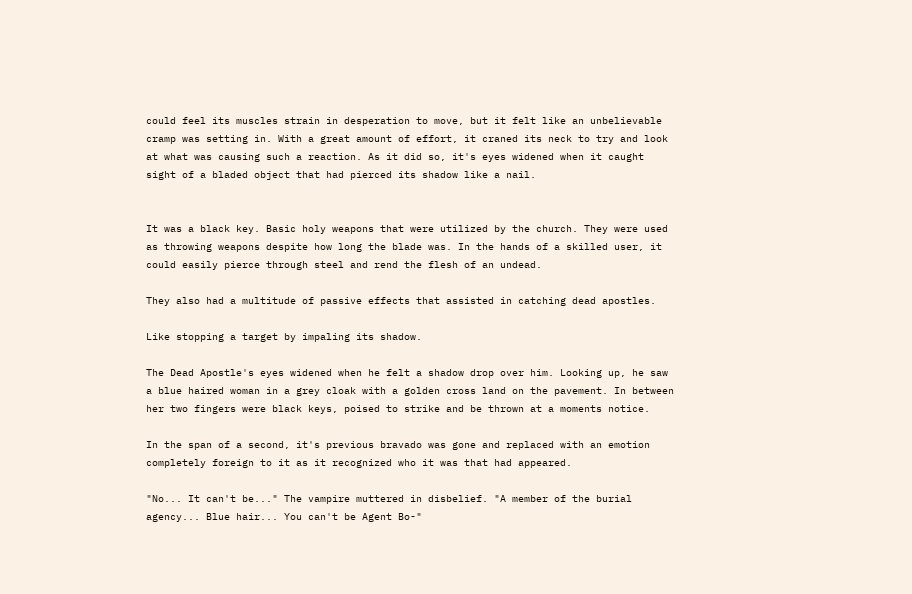could feel its muscles strain in desperation to move, but it felt like an unbelievable cramp was setting in. With a great amount of effort, it craned its neck to try and look at what was causing such a reaction. As it did so, it's eyes widened when it caught sight of a bladed object that had pierced its shadow like a nail.


It was a black key. Basic holy weapons that were utilized by the church. They were used as throwing weapons despite how long the blade was. In the hands of a skilled user, it could easily pierce through steel and rend the flesh of an undead.

They also had a multitude of passive effects that assisted in catching dead apostles.

Like stopping a target by impaling its shadow.

The Dead Apostle's eyes widened when he felt a shadow drop over him. Looking up, he saw a blue haired woman in a grey cloak with a golden cross land on the pavement. In between her two fingers were black keys, poised to strike and be thrown at a moments notice.

In the span of a second, it's previous bravado was gone and replaced with an emotion completely foreign to it as it recognized who it was that had appeared.

"No... It can't be..." The vampire muttered in disbelief. "A member of the burial agency... Blue hair... You can't be Agent Bo-"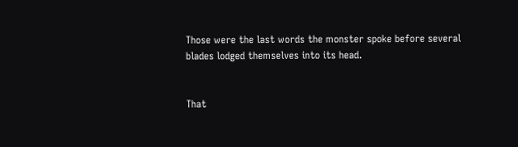Those were the last words the monster spoke before several blades lodged themselves into its head.


That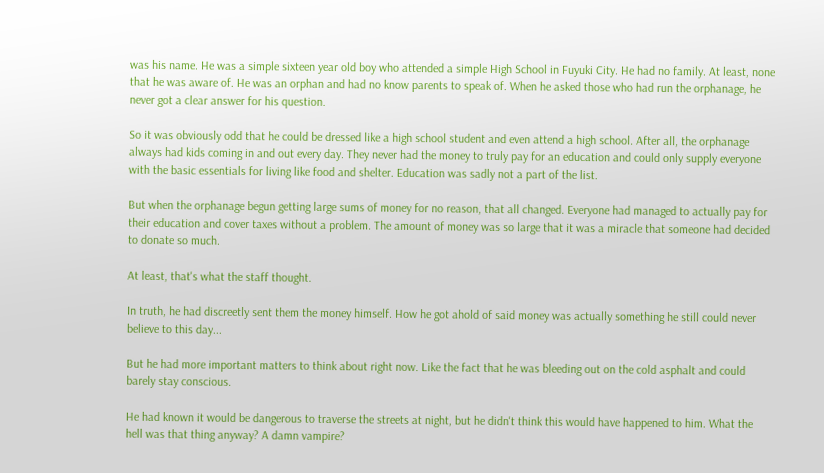was his name. He was a simple sixteen year old boy who attended a simple High School in Fuyuki City. He had no family. At least, none that he was aware of. He was an orphan and had no know parents to speak of. When he asked those who had run the orphanage, he never got a clear answer for his question.

So it was obviously odd that he could be dressed like a high school student and even attend a high school. After all, the orphanage always had kids coming in and out every day. They never had the money to truly pay for an education and could only supply everyone with the basic essentials for living like food and shelter. Education was sadly not a part of the list.

But when the orphanage begun getting large sums of money for no reason, that all changed. Everyone had managed to actually pay for their education and cover taxes without a problem. The amount of money was so large that it was a miracle that someone had decided to donate so much.

At least, that's what the staff thought.

In truth, he had discreetly sent them the money himself. How he got ahold of said money was actually something he still could never believe to this day...

But he had more important matters to think about right now. Like the fact that he was bleeding out on the cold asphalt and could barely stay conscious.

He had known it would be dangerous to traverse the streets at night, but he didn't think this would have happened to him. What the hell was that thing anyway? A damn vampire?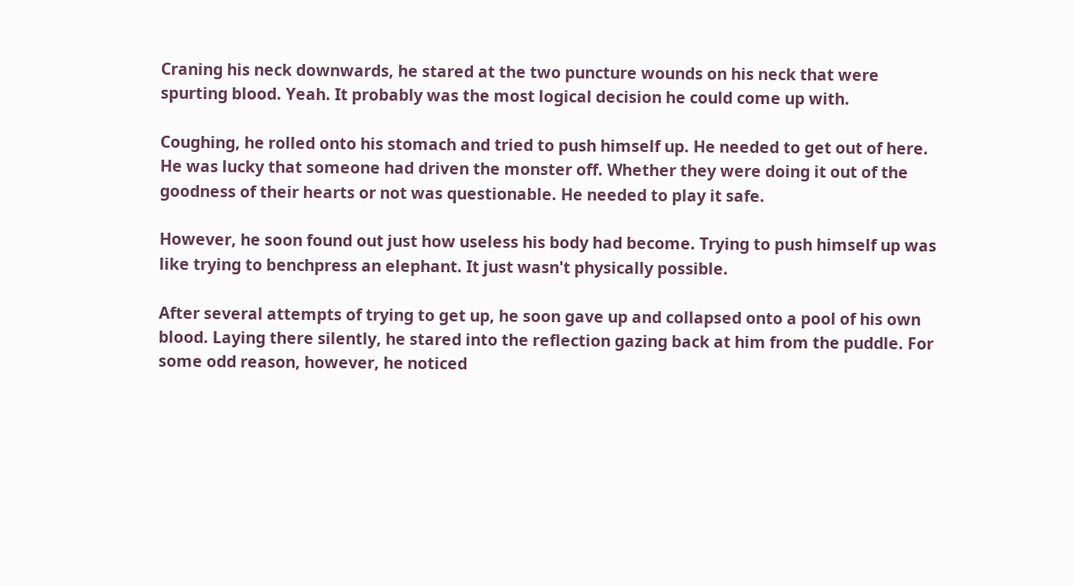Craning his neck downwards, he stared at the two puncture wounds on his neck that were spurting blood. Yeah. It probably was the most logical decision he could come up with.

Coughing, he rolled onto his stomach and tried to push himself up. He needed to get out of here. He was lucky that someone had driven the monster off. Whether they were doing it out of the goodness of their hearts or not was questionable. He needed to play it safe.

However, he soon found out just how useless his body had become. Trying to push himself up was like trying to benchpress an elephant. It just wasn't physically possible.

After several attempts of trying to get up, he soon gave up and collapsed onto a pool of his own blood. Laying there silently, he stared into the reflection gazing back at him from the puddle. For some odd reason, however, he noticed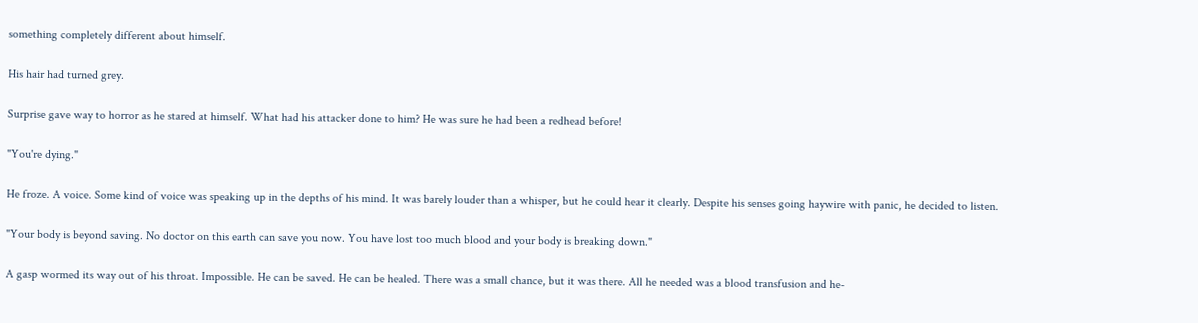something completely different about himself.

His hair had turned grey.

Surprise gave way to horror as he stared at himself. What had his attacker done to him? He was sure he had been a redhead before!

"You're dying."

He froze. A voice. Some kind of voice was speaking up in the depths of his mind. It was barely louder than a whisper, but he could hear it clearly. Despite his senses going haywire with panic, he decided to listen.

"Your body is beyond saving. No doctor on this earth can save you now. You have lost too much blood and your body is breaking down."

A gasp wormed its way out of his throat. Impossible. He can be saved. He can be healed. There was a small chance, but it was there. All he needed was a blood transfusion and he-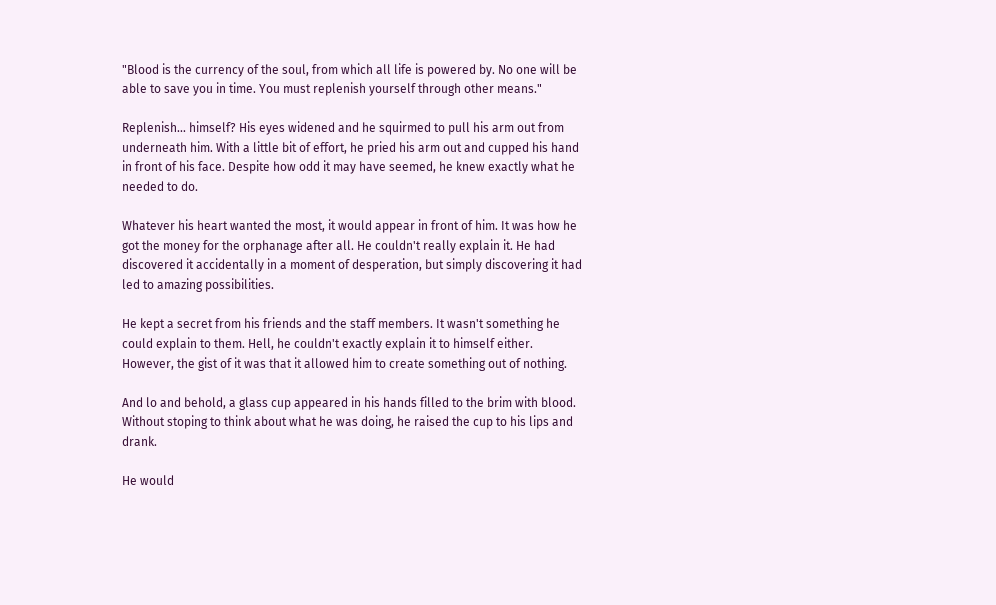"Blood is the currency of the soul, from which all life is powered by. No one will be able to save you in time. You must replenish yourself through other means."

Replenish... himself? His eyes widened and he squirmed to pull his arm out from underneath him. With a little bit of effort, he pried his arm out and cupped his hand in front of his face. Despite how odd it may have seemed, he knew exactly what he needed to do.

Whatever his heart wanted the most, it would appear in front of him. It was how he got the money for the orphanage after all. He couldn't really explain it. He had discovered it accidentally in a moment of desperation, but simply discovering it had led to amazing possibilities.

He kept a secret from his friends and the staff members. It wasn't something he could explain to them. Hell, he couldn't exactly explain it to himself either. However, the gist of it was that it allowed him to create something out of nothing.

And lo and behold, a glass cup appeared in his hands filled to the brim with blood. Without stoping to think about what he was doing, he raised the cup to his lips and drank.

He would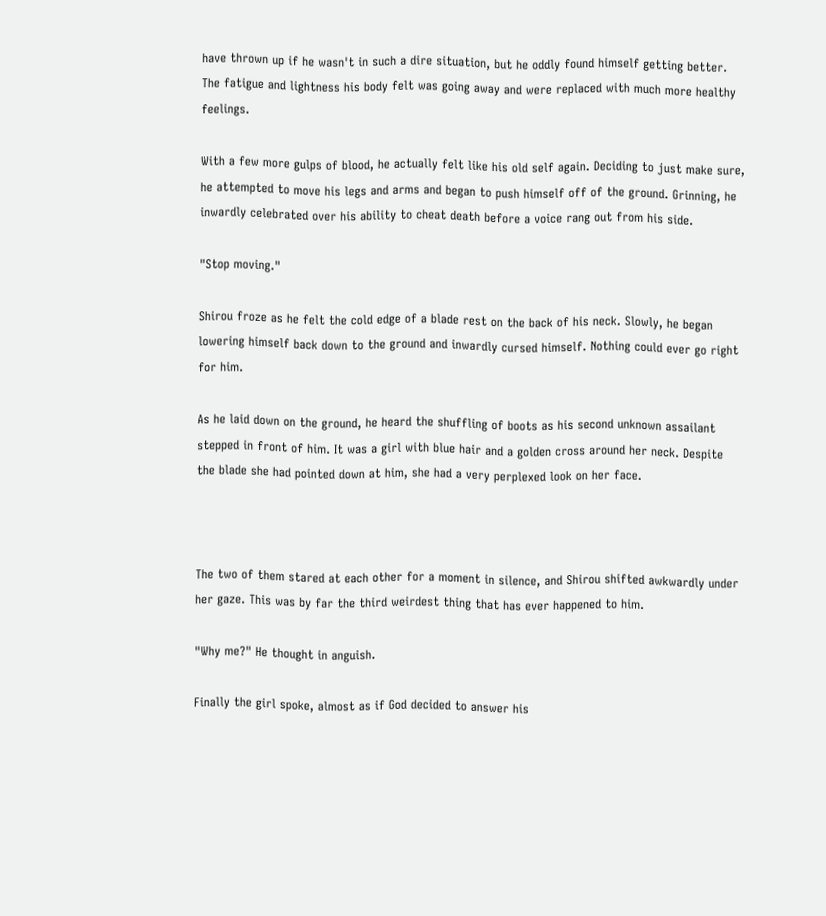have thrown up if he wasn't in such a dire situation, but he oddly found himself getting better. The fatigue and lightness his body felt was going away and were replaced with much more healthy feelings.

With a few more gulps of blood, he actually felt like his old self again. Deciding to just make sure, he attempted to move his legs and arms and began to push himself off of the ground. Grinning, he inwardly celebrated over his ability to cheat death before a voice rang out from his side.

"Stop moving."

Shirou froze as he felt the cold edge of a blade rest on the back of his neck. Slowly, he began lowering himself back down to the ground and inwardly cursed himself. Nothing could ever go right for him.

As he laid down on the ground, he heard the shuffling of boots as his second unknown assailant stepped in front of him. It was a girl with blue hair and a golden cross around her neck. Despite the blade she had pointed down at him, she had a very perplexed look on her face.



The two of them stared at each other for a moment in silence, and Shirou shifted awkwardly under her gaze. This was by far the third weirdest thing that has ever happened to him.

"Why me?" He thought in anguish.

Finally the girl spoke, almost as if God decided to answer his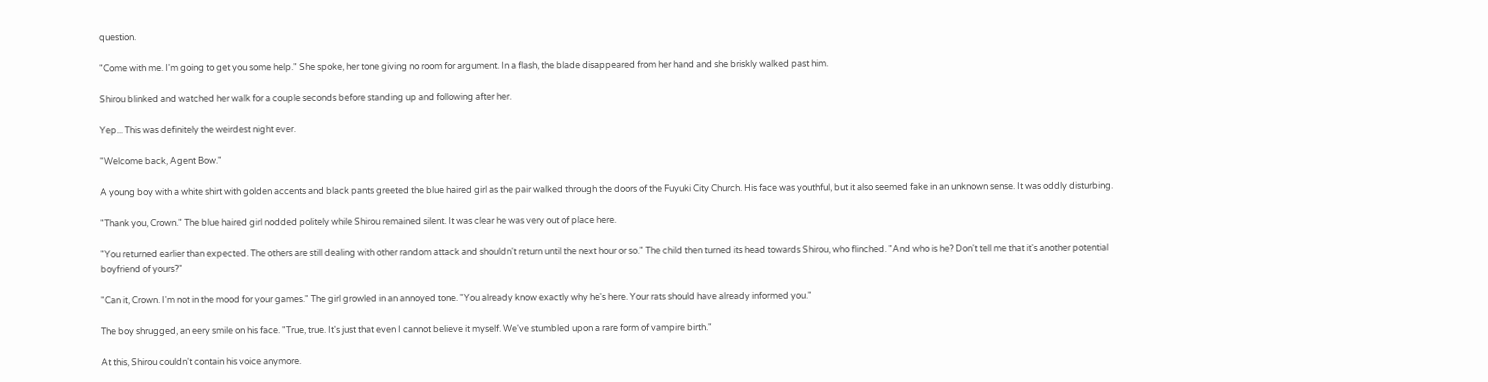question.

"Come with me. I'm going to get you some help." She spoke, her tone giving no room for argument. In a flash, the blade disappeared from her hand and she briskly walked past him.

Shirou blinked and watched her walk for a couple seconds before standing up and following after her.

Yep... This was definitely the weirdest night ever.

"Welcome back, Agent Bow."

A young boy with a white shirt with golden accents and black pants greeted the blue haired girl as the pair walked through the doors of the Fuyuki City Church. His face was youthful, but it also seemed fake in an unknown sense. It was oddly disturbing.

"Thank you, Crown." The blue haired girl nodded politely while Shirou remained silent. It was clear he was very out of place here.

"You returned earlier than expected. The others are still dealing with other random attack and shouldn't return until the next hour or so." The child then turned its head towards Shirou, who flinched. "And who is he? Don't tell me that it's another potential boyfriend of yours?"

"Can it, Crown. I'm not in the mood for your games." The girl growled in an annoyed tone. "You already know exactly why he's here. Your rats should have already informed you."

The boy shrugged, an eery smile on his face. "True, true. It's just that even I cannot believe it myself. We've stumbled upon a rare form of vampire birth."

At this, Shirou couldn't contain his voice anymore.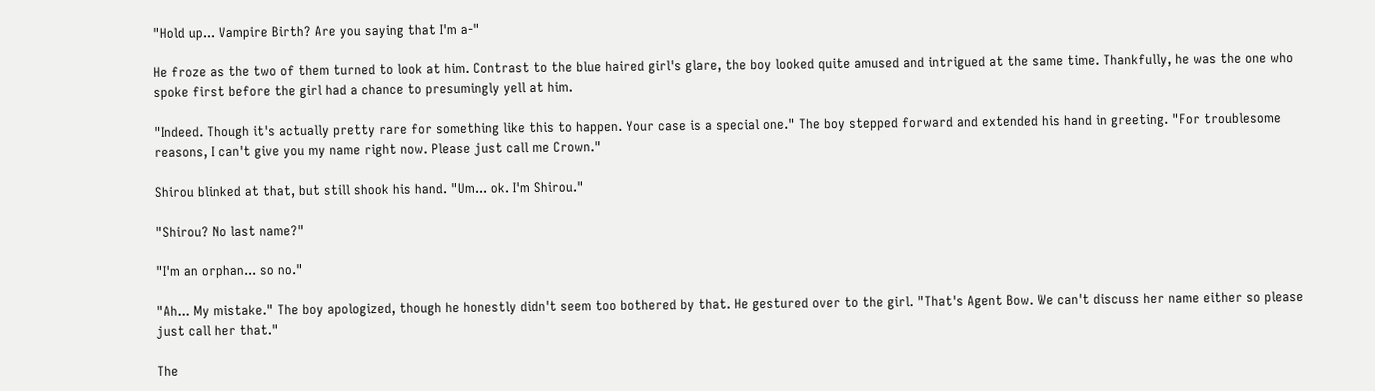"Hold up... Vampire Birth? Are you saying that I'm a-"

He froze as the two of them turned to look at him. Contrast to the blue haired girl's glare, the boy looked quite amused and intrigued at the same time. Thankfully, he was the one who spoke first before the girl had a chance to presumingly yell at him.

"Indeed. Though it's actually pretty rare for something like this to happen. Your case is a special one." The boy stepped forward and extended his hand in greeting. "For troublesome reasons, I can't give you my name right now. Please just call me Crown."

Shirou blinked at that, but still shook his hand. "Um... ok. I'm Shirou."

"Shirou? No last name?"

"I'm an orphan... so no."

"Ah... My mistake." The boy apologized, though he honestly didn't seem too bothered by that. He gestured over to the girl. "That's Agent Bow. We can't discuss her name either so please just call her that."

The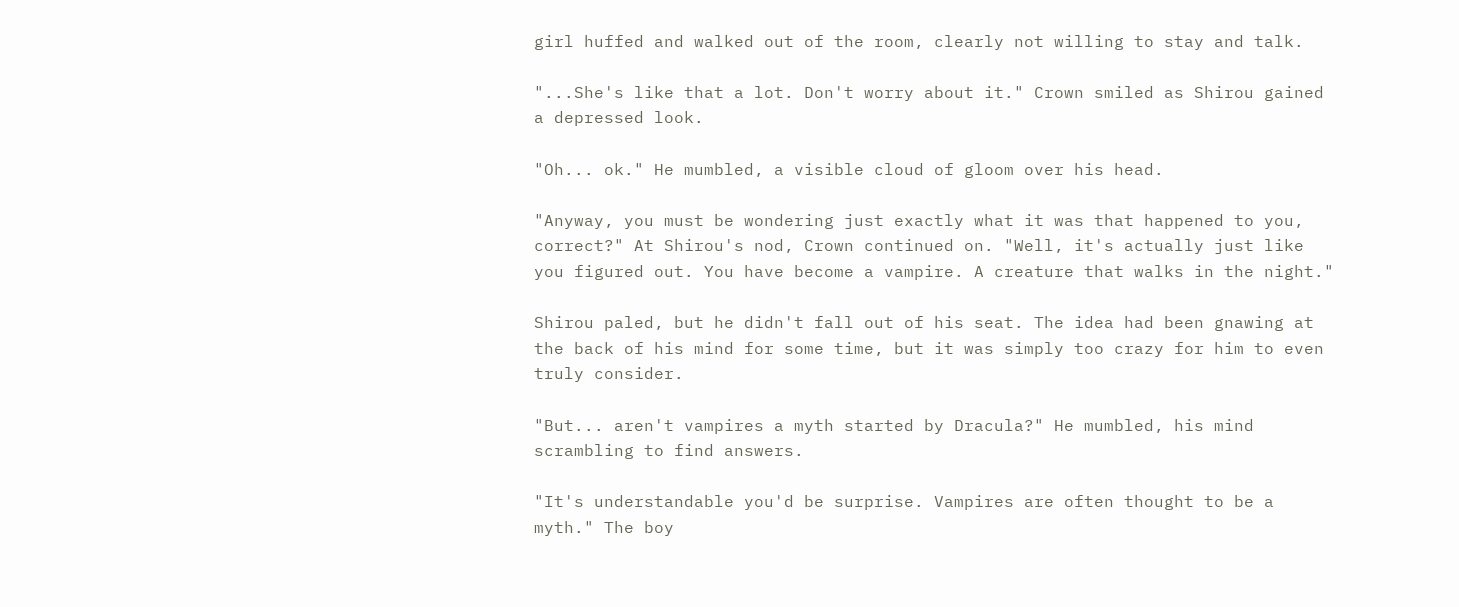girl huffed and walked out of the room, clearly not willing to stay and talk.

"...She's like that a lot. Don't worry about it." Crown smiled as Shirou gained a depressed look.

"Oh... ok." He mumbled, a visible cloud of gloom over his head.

"Anyway, you must be wondering just exactly what it was that happened to you, correct?" At Shirou's nod, Crown continued on. "Well, it's actually just like you figured out. You have become a vampire. A creature that walks in the night."

Shirou paled, but he didn't fall out of his seat. The idea had been gnawing at the back of his mind for some time, but it was simply too crazy for him to even truly consider.

"But... aren't vampires a myth started by Dracula?" He mumbled, his mind scrambling to find answers.

"It's understandable you'd be surprise. Vampires are often thought to be a myth." The boy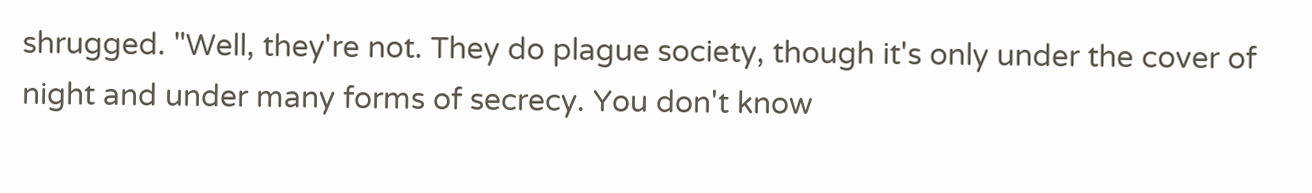shrugged. "Well, they're not. They do plague society, though it's only under the cover of night and under many forms of secrecy. You don't know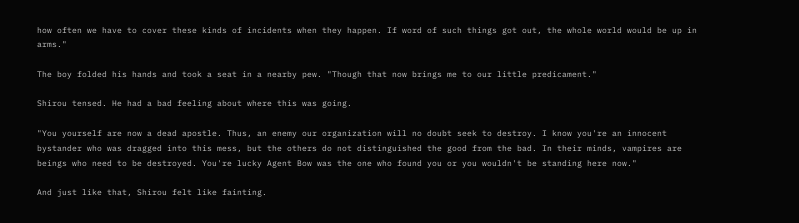how often we have to cover these kinds of incidents when they happen. If word of such things got out, the whole world would be up in arms."

The boy folded his hands and took a seat in a nearby pew. "Though that now brings me to our little predicament."

Shirou tensed. He had a bad feeling about where this was going.

"You yourself are now a dead apostle. Thus, an enemy our organization will no doubt seek to destroy. I know you're an innocent bystander who was dragged into this mess, but the others do not distinguished the good from the bad. In their minds, vampires are beings who need to be destroyed. You're lucky Agent Bow was the one who found you or you wouldn't be standing here now."

And just like that, Shirou felt like fainting.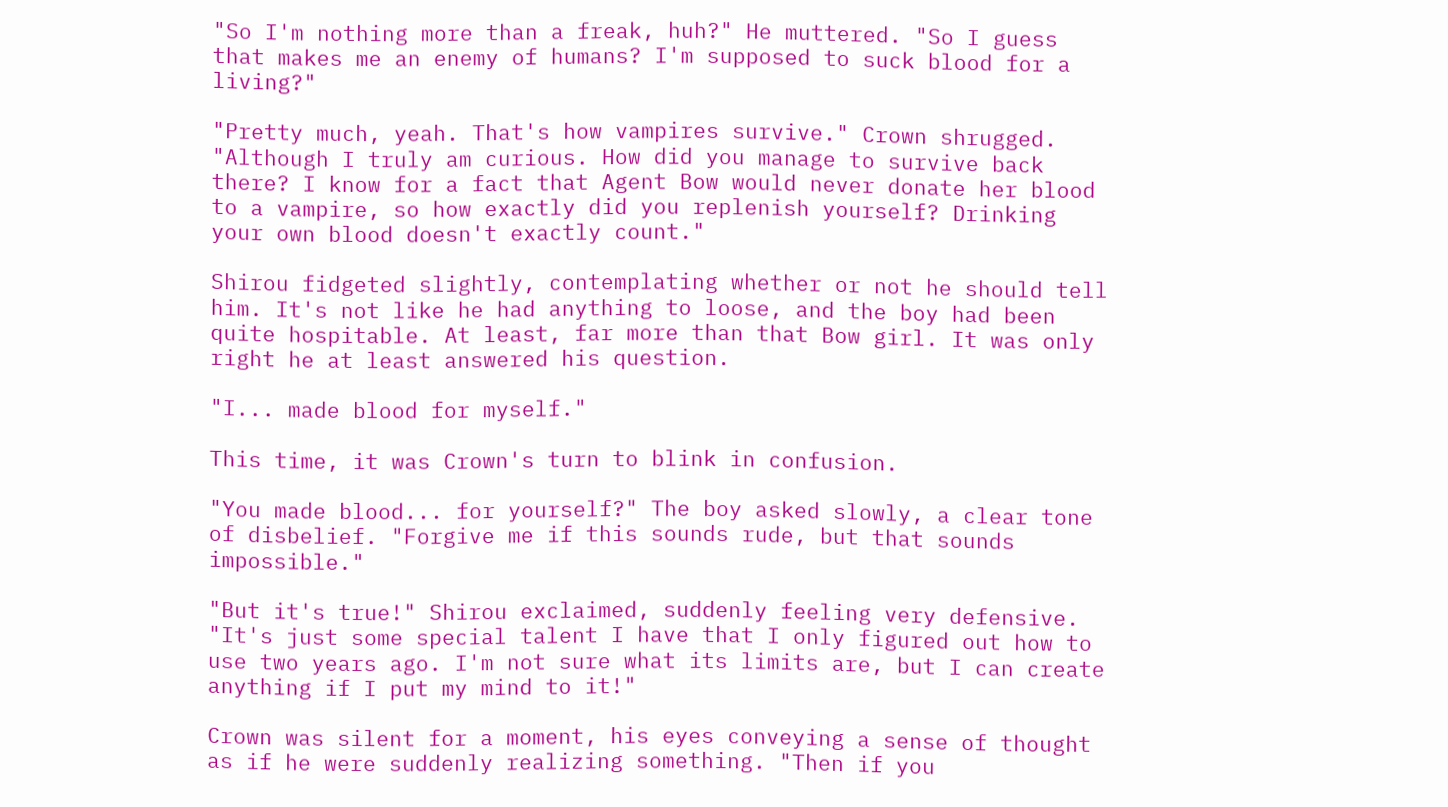"So I'm nothing more than a freak, huh?" He muttered. "So I guess that makes me an enemy of humans? I'm supposed to suck blood for a living?"

"Pretty much, yeah. That's how vampires survive." Crown shrugged. "Although I truly am curious. How did you manage to survive back there? I know for a fact that Agent Bow would never donate her blood to a vampire, so how exactly did you replenish yourself? Drinking your own blood doesn't exactly count."

Shirou fidgeted slightly, contemplating whether or not he should tell him. It's not like he had anything to loose, and the boy had been quite hospitable. At least, far more than that Bow girl. It was only right he at least answered his question.

"I... made blood for myself."

This time, it was Crown's turn to blink in confusion.

"You made blood... for yourself?" The boy asked slowly, a clear tone of disbelief. "Forgive me if this sounds rude, but that sounds impossible."

"But it's true!" Shirou exclaimed, suddenly feeling very defensive. "It's just some special talent I have that I only figured out how to use two years ago. I'm not sure what its limits are, but I can create anything if I put my mind to it!"

Crown was silent for a moment, his eyes conveying a sense of thought as if he were suddenly realizing something. "Then if you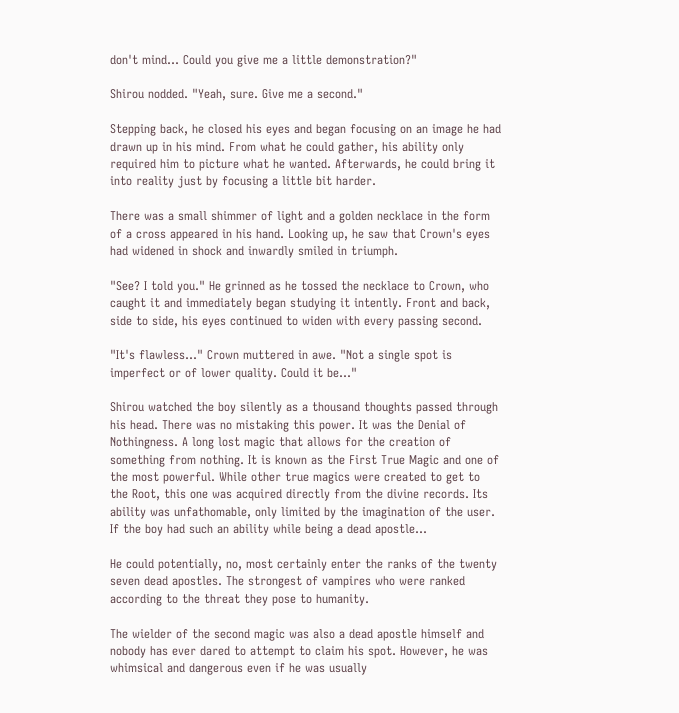don't mind... Could you give me a little demonstration?"

Shirou nodded. "Yeah, sure. Give me a second."

Stepping back, he closed his eyes and began focusing on an image he had drawn up in his mind. From what he could gather, his ability only required him to picture what he wanted. Afterwards, he could bring it into reality just by focusing a little bit harder.

There was a small shimmer of light and a golden necklace in the form of a cross appeared in his hand. Looking up, he saw that Crown's eyes had widened in shock and inwardly smiled in triumph.

"See? I told you." He grinned as he tossed the necklace to Crown, who caught it and immediately began studying it intently. Front and back, side to side, his eyes continued to widen with every passing second.

"It's flawless..." Crown muttered in awe. "Not a single spot is imperfect or of lower quality. Could it be..."

Shirou watched the boy silently as a thousand thoughts passed through his head. There was no mistaking this power. It was the Denial of Nothingness. A long lost magic that allows for the creation of something from nothing. It is known as the First True Magic and one of the most powerful. While other true magics were created to get to the Root, this one was acquired directly from the divine records. Its ability was unfathomable, only limited by the imagination of the user. If the boy had such an ability while being a dead apostle...

He could potentially, no, most certainly enter the ranks of the twenty seven dead apostles. The strongest of vampires who were ranked according to the threat they pose to humanity.

The wielder of the second magic was also a dead apostle himself and nobody has ever dared to attempt to claim his spot. However, he was whimsical and dangerous even if he was usually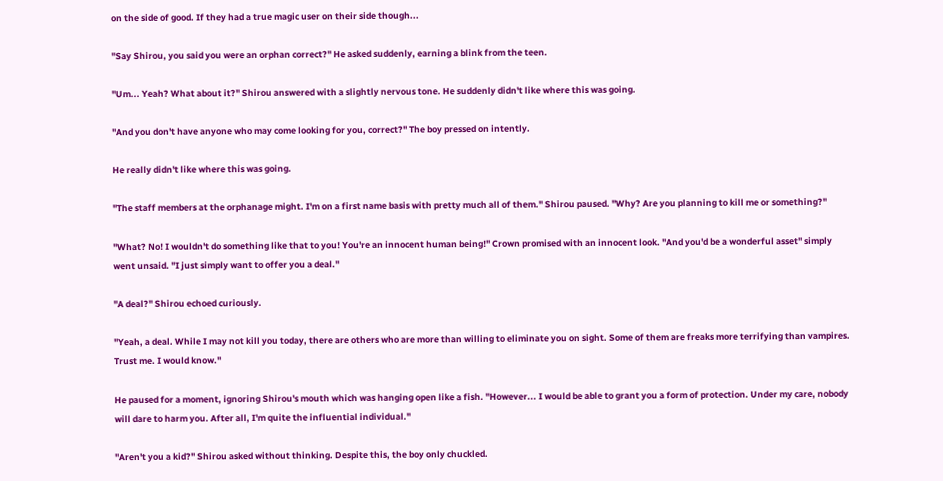on the side of good. If they had a true magic user on their side though...

"Say Shirou, you said you were an orphan correct?" He asked suddenly, earning a blink from the teen.

"Um... Yeah? What about it?" Shirou answered with a slightly nervous tone. He suddenly didn't like where this was going.

"And you don't have anyone who may come looking for you, correct?" The boy pressed on intently.

He really didn't like where this was going.

"The staff members at the orphanage might. I'm on a first name basis with pretty much all of them." Shirou paused. "Why? Are you planning to kill me or something?"

"What? No! I wouldn't do something like that to you! You're an innocent human being!" Crown promised with an innocent look. "And you'd be a wonderful asset" simply went unsaid. "I just simply want to offer you a deal."

"A deal?" Shirou echoed curiously.

"Yeah, a deal. While I may not kill you today, there are others who are more than willing to eliminate you on sight. Some of them are freaks more terrifying than vampires. Trust me. I would know."

He paused for a moment, ignoring Shirou's mouth which was hanging open like a fish. "However... I would be able to grant you a form of protection. Under my care, nobody will dare to harm you. After all, I'm quite the influential individual."

"Aren't you a kid?" Shirou asked without thinking. Despite this, the boy only chuckled.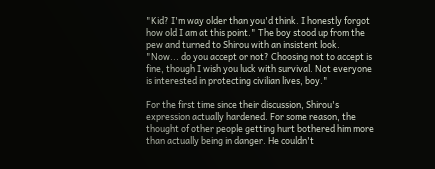"Kid? I'm way older than you'd think. I honestly forgot how old I am at this point." The boy stood up from the pew and turned to Shirou with an insistent look. "Now... do you accept or not? Choosing not to accept is fine, though I wish you luck with survival. Not everyone is interested in protecting civilian lives, boy."

For the first time since their discussion, Shirou's expression actually hardened. For some reason, the thought of other people getting hurt bothered him more than actually being in danger. He couldn't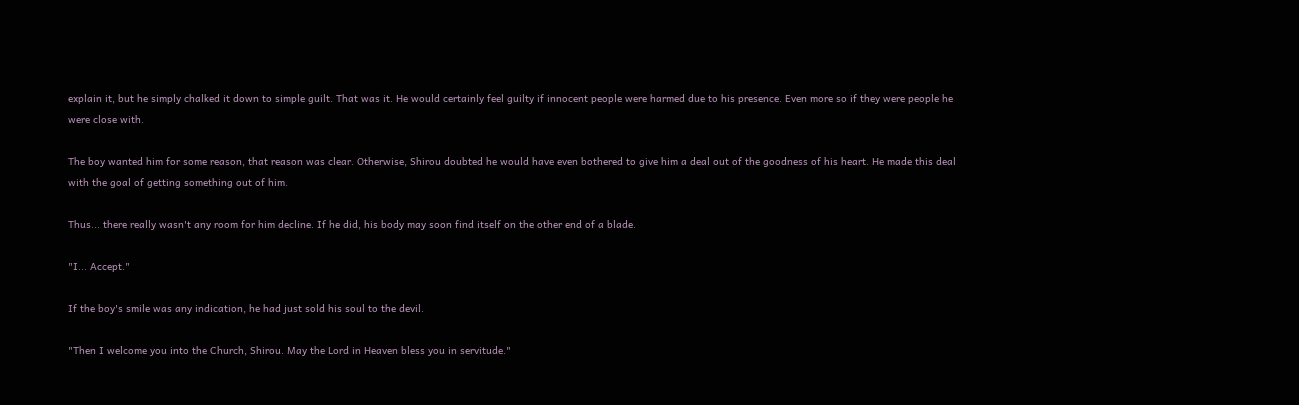explain it, but he simply chalked it down to simple guilt. That was it. He would certainly feel guilty if innocent people were harmed due to his presence. Even more so if they were people he were close with.

The boy wanted him for some reason, that reason was clear. Otherwise, Shirou doubted he would have even bothered to give him a deal out of the goodness of his heart. He made this deal with the goal of getting something out of him.

Thus... there really wasn't any room for him decline. If he did, his body may soon find itself on the other end of a blade.

"I... Accept."

If the boy's smile was any indication, he had just sold his soul to the devil.

"Then I welcome you into the Church, Shirou. May the Lord in Heaven bless you in servitude."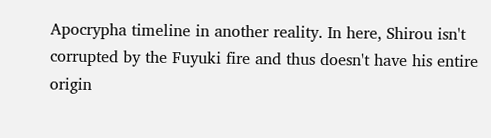Apocrypha timeline in another reality. In here, Shirou isn't corrupted by the Fuyuki fire and thus doesn't have his entire origin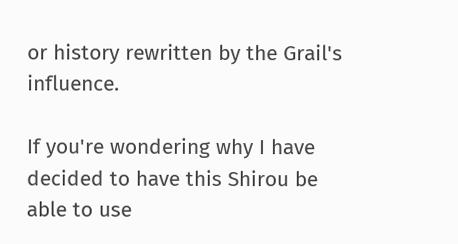or history rewritten by the Grail's influence.

If you're wondering why I have decided to have this Shirou be able to use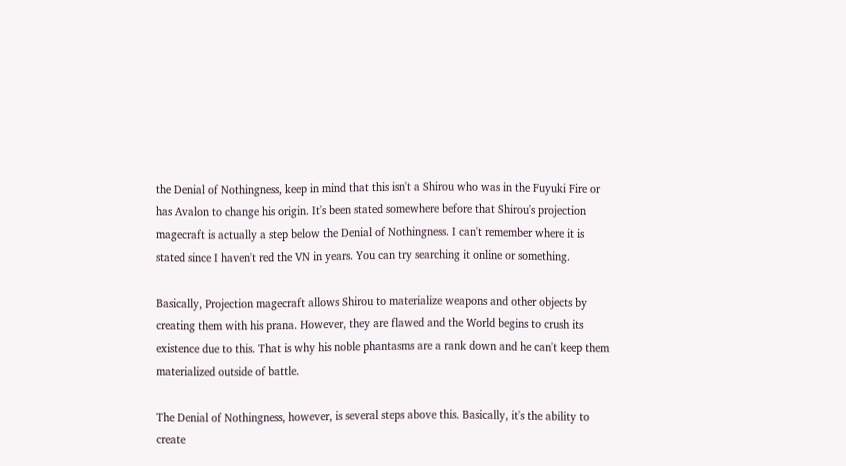the Denial of Nothingness, keep in mind that this isn't a Shirou who was in the Fuyuki Fire or has Avalon to change his origin. It's been stated somewhere before that Shirou's projection magecraft is actually a step below the Denial of Nothingness. I can't remember where it is stated since I haven't red the VN in years. You can try searching it online or something.

Basically, Projection magecraft allows Shirou to materialize weapons and other objects by creating them with his prana. However, they are flawed and the World begins to crush its existence due to this. That is why his noble phantasms are a rank down and he can't keep them materialized outside of battle.

The Denial of Nothingness, however, is several steps above this. Basically, it's the ability to create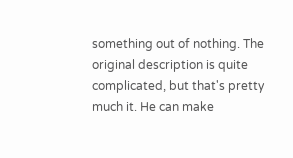something out of nothing. The original description is quite complicated, but that's pretty much it. He can make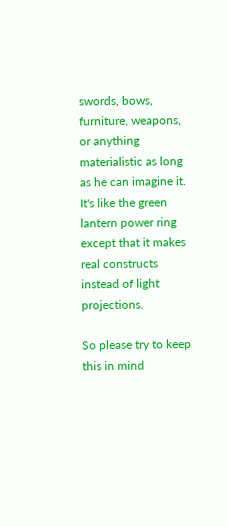swords, bows, furniture, weapons, or anything materialistic as long as he can imagine it. It's like the green lantern power ring except that it makes real constructs instead of light projections.

So please try to keep this in mind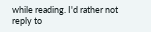while reading. I'd rather not reply to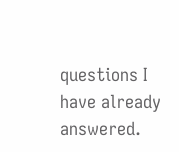questions I have already answered.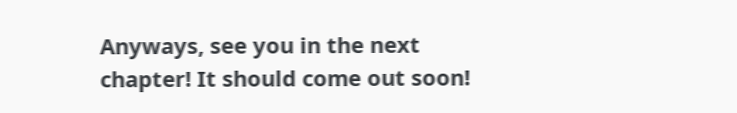Anyways, see you in the next chapter! It should come out soon!